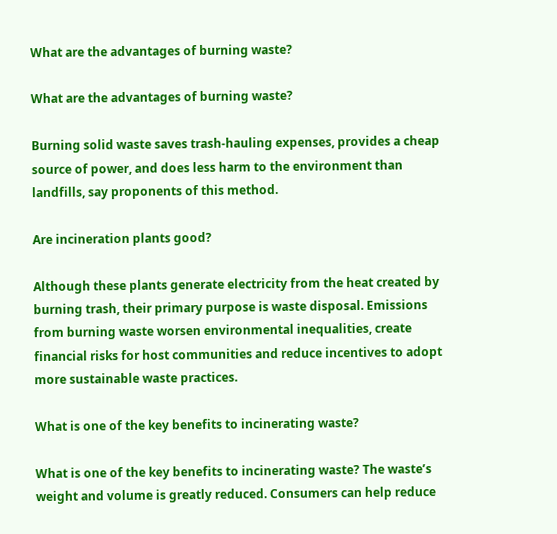What are the advantages of burning waste?

What are the advantages of burning waste?

Burning solid waste saves trash-hauling expenses, provides a cheap source of power, and does less harm to the environment than landfills, say proponents of this method.

Are incineration plants good?

Although these plants generate electricity from the heat created by burning trash, their primary purpose is waste disposal. Emissions from burning waste worsen environmental inequalities, create financial risks for host communities and reduce incentives to adopt more sustainable waste practices.

What is one of the key benefits to incinerating waste?

What is one of the key benefits to incinerating waste? The waste’s weight and volume is greatly reduced. Consumers can help reduce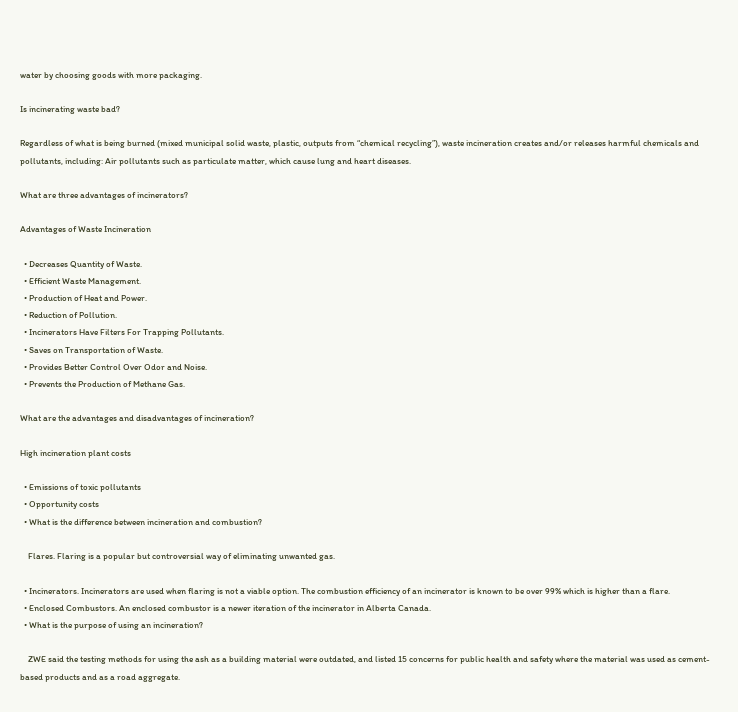water by choosing goods with more packaging.

Is incinerating waste bad?

Regardless of what is being burned (mixed municipal solid waste, plastic, outputs from “chemical recycling”), waste incineration creates and/or releases harmful chemicals and pollutants, including: Air pollutants such as particulate matter, which cause lung and heart diseases.

What are three advantages of incinerators?

Advantages of Waste Incineration

  • Decreases Quantity of Waste.
  • Efficient Waste Management.
  • Production of Heat and Power.
  • Reduction of Pollution.
  • Incinerators Have Filters For Trapping Pollutants.
  • Saves on Transportation of Waste.
  • Provides Better Control Over Odor and Noise.
  • Prevents the Production of Methane Gas.

What are the advantages and disadvantages of incineration?

High incineration plant costs

  • Emissions of toxic pollutants
  • Opportunity costs
  • What is the difference between incineration and combustion?

    Flares. Flaring is a popular but controversial way of eliminating unwanted gas.

  • Incinerators. Incinerators are used when flaring is not a viable option. The combustion efficiency of an incinerator is known to be over 99% which is higher than a flare.
  • Enclosed Combustors. An enclosed combustor is a newer iteration of the incinerator in Alberta Canada.
  • What is the purpose of using an incineration?

    ZWE said the testing methods for using the ash as a building material were outdated, and listed 15 concerns for public health and safety where the material was used as cement-based products and as a road aggregate.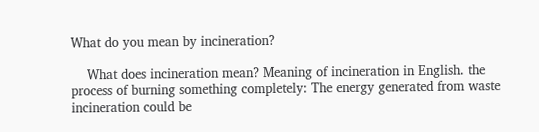What do you mean by incineration?

    What does incineration mean? Meaning of incineration in English. the process of burning something completely: The energy generated from waste incineration could be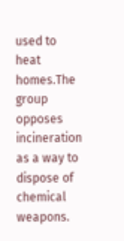used to heat homes.The group opposes incineration as a way to dispose of chemical weapons.